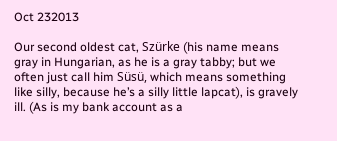Oct 232013

Our second oldest cat, Szürke (his name means gray in Hungarian, as he is a gray tabby; but we often just call him Süsü, which means something like silly, because he’s a silly little lapcat), is gravely ill. (As is my bank account as a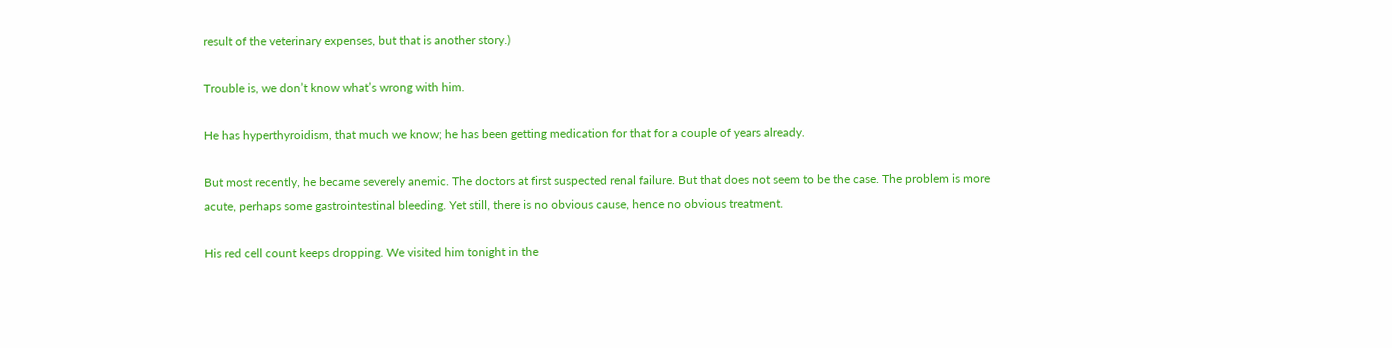result of the veterinary expenses, but that is another story.)

Trouble is, we don’t know what’s wrong with him.

He has hyperthyroidism, that much we know; he has been getting medication for that for a couple of years already.

But most recently, he became severely anemic. The doctors at first suspected renal failure. But that does not seem to be the case. The problem is more acute, perhaps some gastrointestinal bleeding. Yet still, there is no obvious cause, hence no obvious treatment.

His red cell count keeps dropping. We visited him tonight in the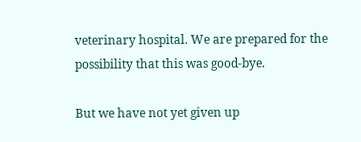veterinary hospital. We are prepared for the possibility that this was good-bye.

But we have not yet given up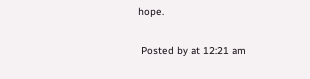hope.

 Posted by at 12:21 am